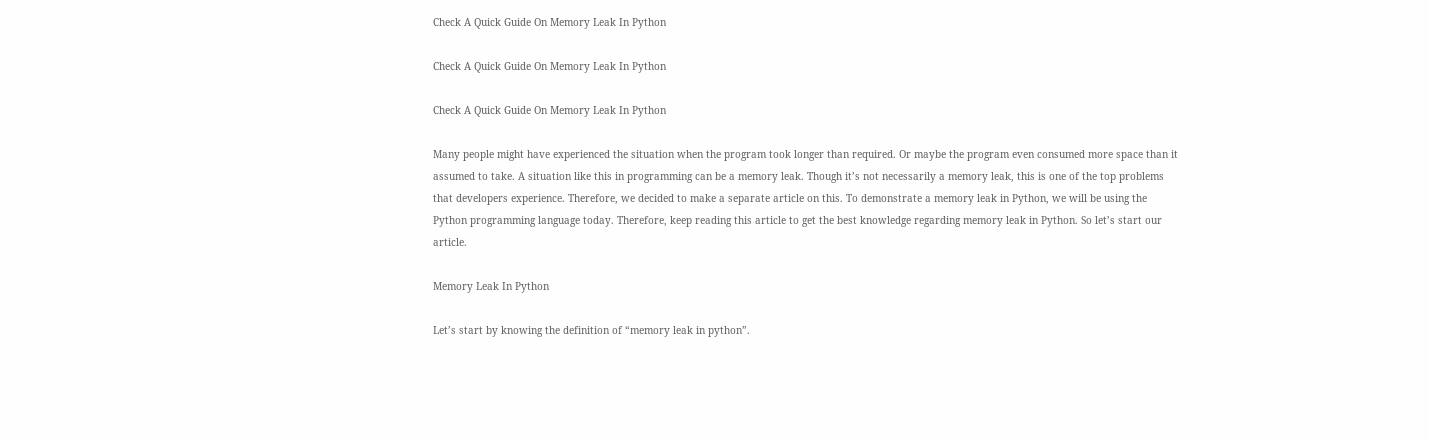Check A Quick Guide On Memory Leak In Python

Check A Quick Guide On Memory Leak In Python

Check A Quick Guide On Memory Leak In Python

Many people might have experienced the situation when the program took longer than required. Or maybe the program even consumed more space than it assumed to take. A situation like this in programming can be a memory leak. Though it’s not necessarily a memory leak, this is one of the top problems that developers experience. Therefore, we decided to make a separate article on this. To demonstrate a memory leak in Python, we will be using the Python programming language today. Therefore, keep reading this article to get the best knowledge regarding memory leak in Python. So let’s start our article.

Memory Leak In Python

Let’s start by knowing the definition of “memory leak in python”.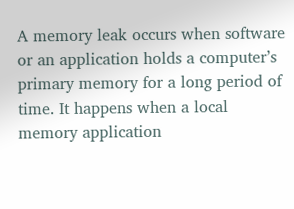A memory leak occurs when software or an application holds a computer’s primary memory for a long period of time. It happens when a local memory application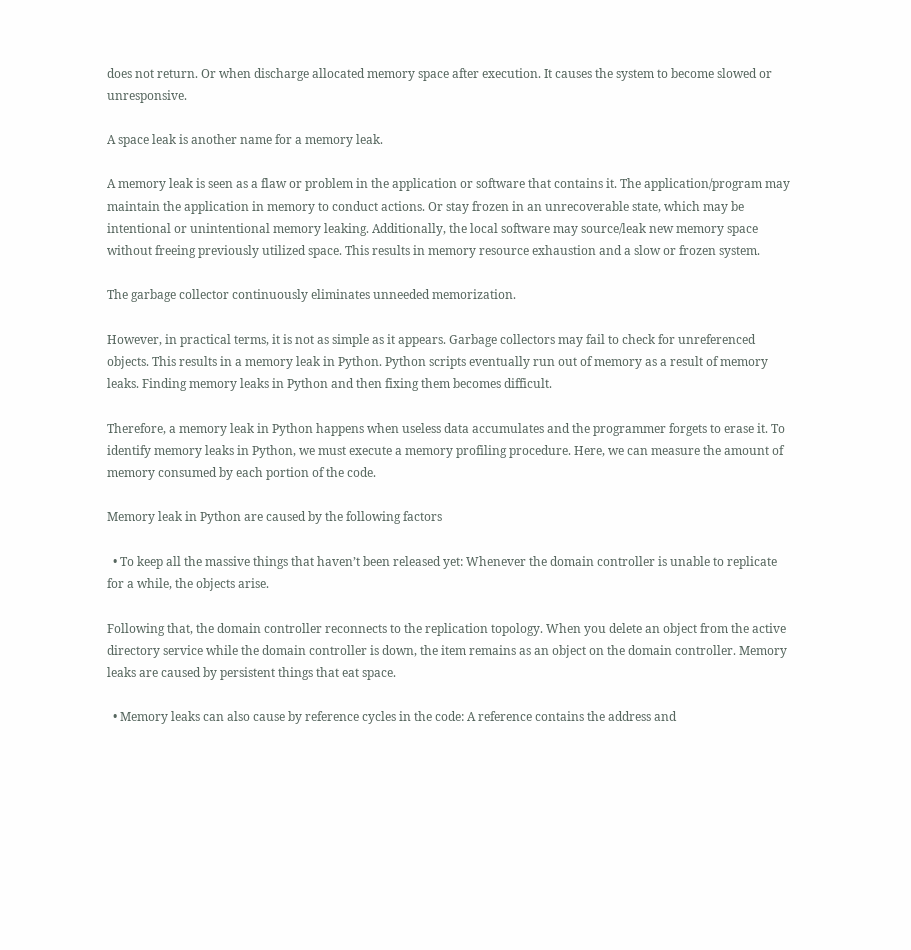does not return. Or when discharge allocated memory space after execution. It causes the system to become slowed or unresponsive.

A space leak is another name for a memory leak.

A memory leak is seen as a flaw or problem in the application or software that contains it. The application/program may maintain the application in memory to conduct actions. Or stay frozen in an unrecoverable state, which may be intentional or unintentional memory leaking. Additionally, the local software may source/leak new memory space without freeing previously utilized space. This results in memory resource exhaustion and a slow or frozen system.

The garbage collector continuously eliminates unneeded memorization.

However, in practical terms, it is not as simple as it appears. Garbage collectors may fail to check for unreferenced objects. This results in a memory leak in Python. Python scripts eventually run out of memory as a result of memory leaks. Finding memory leaks in Python and then fixing them becomes difficult.

Therefore, a memory leak in Python happens when useless data accumulates and the programmer forgets to erase it. To identify memory leaks in Python, we must execute a memory profiling procedure. Here, we can measure the amount of memory consumed by each portion of the code.

Memory leak in Python are caused by the following factors

  • To keep all the massive things that haven’t been released yet: Whenever the domain controller is unable to replicate for a while, the objects arise.

Following that, the domain controller reconnects to the replication topology. When you delete an object from the active directory service while the domain controller is down, the item remains as an object on the domain controller. Memory leaks are caused by persistent things that eat space.

  • Memory leaks can also cause by reference cycles in the code: A reference contains the address and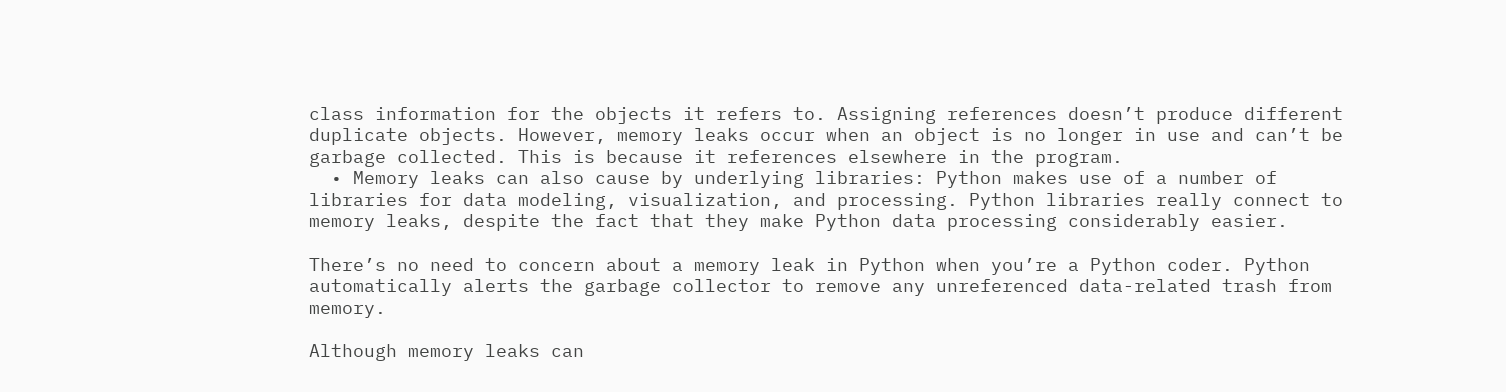class information for the objects it refers to. Assigning references doesn’t produce different duplicate objects. However, memory leaks occur when an object is no longer in use and can’t be garbage collected. This is because it references elsewhere in the program.
  • Memory leaks can also cause by underlying libraries: Python makes use of a number of libraries for data modeling, visualization, and processing. Python libraries really connect to memory leaks, despite the fact that they make Python data processing considerably easier.

There’s no need to concern about a memory leak in Python when you’re a Python coder. Python automatically alerts the garbage collector to remove any unreferenced data-related trash from memory.

Although memory leaks can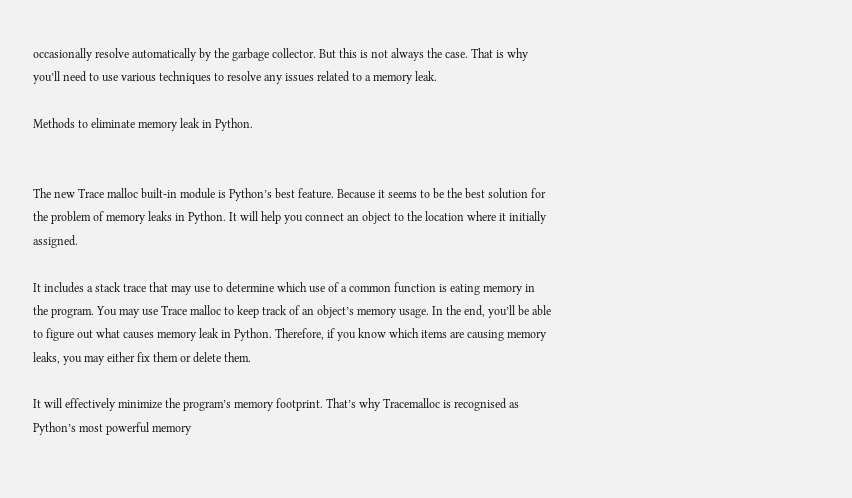occasionally resolve automatically by the garbage collector. But this is not always the case. That is why you’ll need to use various techniques to resolve any issues related to a memory leak.

Methods to eliminate memory leak in Python.


The new Trace malloc built-in module is Python’s best feature. Because it seems to be the best solution for the problem of memory leaks in Python. It will help you connect an object to the location where it initially assigned.

It includes a stack trace that may use to determine which use of a common function is eating memory in the program. You may use Trace malloc to keep track of an object’s memory usage. In the end, you’ll be able to figure out what causes memory leak in Python. Therefore, if you know which items are causing memory leaks, you may either fix them or delete them.

It will effectively minimize the program’s memory footprint. That’s why Tracemalloc is recognised as Python’s most powerful memory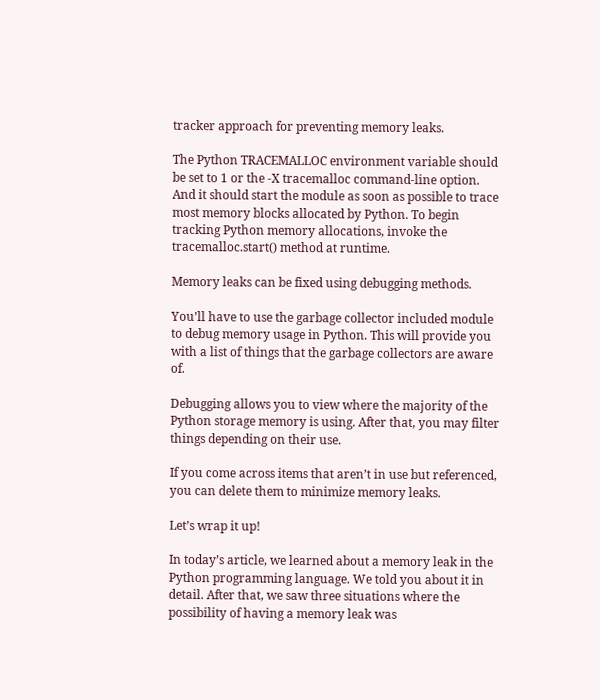tracker approach for preventing memory leaks.

The Python TRACEMALLOC environment variable should be set to 1 or the -X tracemalloc command-line option. And it should start the module as soon as possible to trace most memory blocks allocated by Python. To begin tracking Python memory allocations, invoke the tracemalloc.start() method at runtime.

Memory leaks can be fixed using debugging methods.

You’ll have to use the garbage collector included module to debug memory usage in Python. This will provide you with a list of things that the garbage collectors are aware of.

Debugging allows you to view where the majority of the Python storage memory is using. After that, you may filter things depending on their use.

If you come across items that aren’t in use but referenced, you can delete them to minimize memory leaks.

Let’s wrap it up!

In today’s article, we learned about a memory leak in the Python programming language. We told you about it in detail. After that, we saw three situations where the possibility of having a memory leak was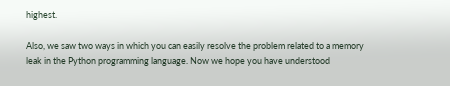highest.

Also, we saw two ways in which you can easily resolve the problem related to a memory leak in the Python programming language. Now we hope you have understood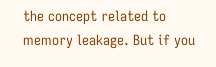the concept related to memory leakage. But if you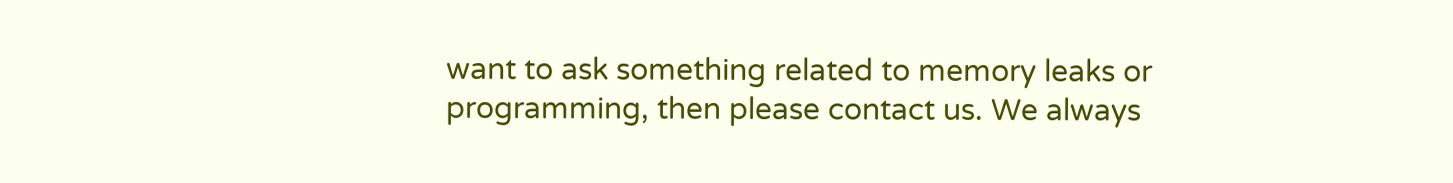want to ask something related to memory leaks or programming, then please contact us. We always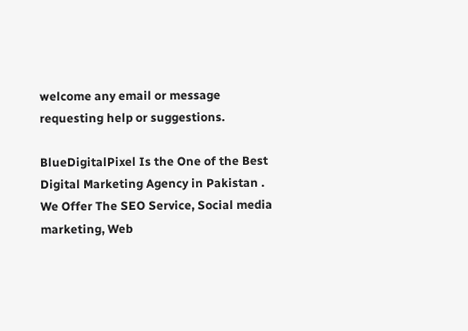welcome any email or message requesting help or suggestions.

BlueDigitalPixel Is the One of the Best Digital Marketing Agency in Pakistan . We Offer The SEO Service, Social media marketing, Web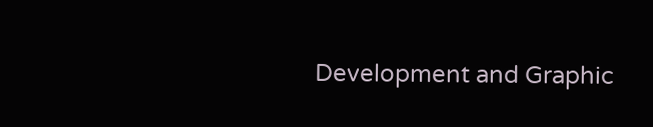Development and Graphic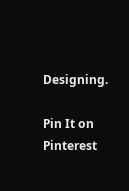Designing.

Pin It on Pinterest